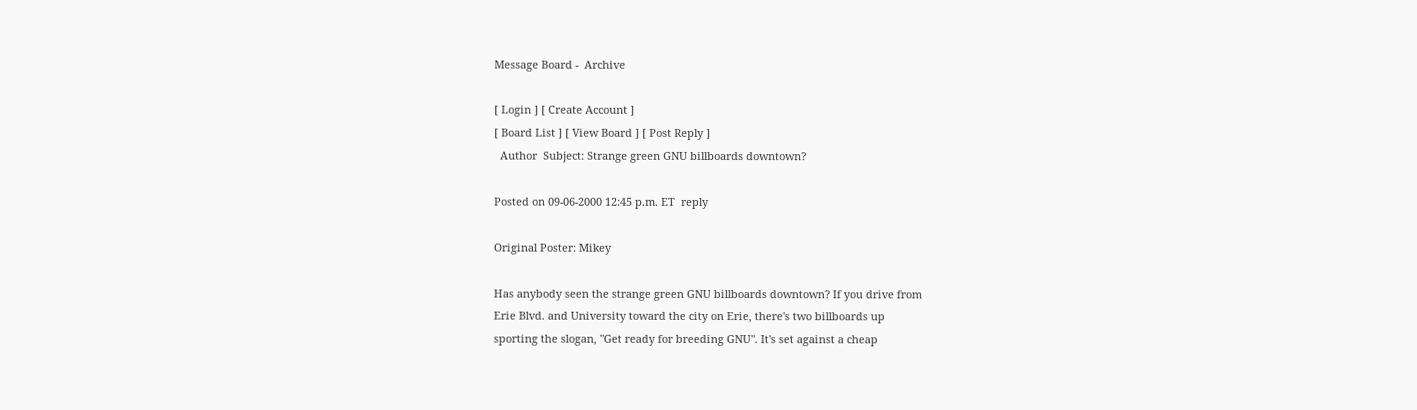Message Board -  Archive

[ Login ] [ Create Account ]
[ Board List ] [ View Board ] [ Post Reply ]
  Author  Subject: Strange green GNU billboards downtown?

Posted on 09-06-2000 12:45 p.m. ET  reply

Original Poster: Mikey

Has anybody seen the strange green GNU billboards downtown? If you drive from
Erie Blvd. and University toward the city on Erie, there's two billboards up
sporting the slogan, "Get ready for breeding GNU". It's set against a cheap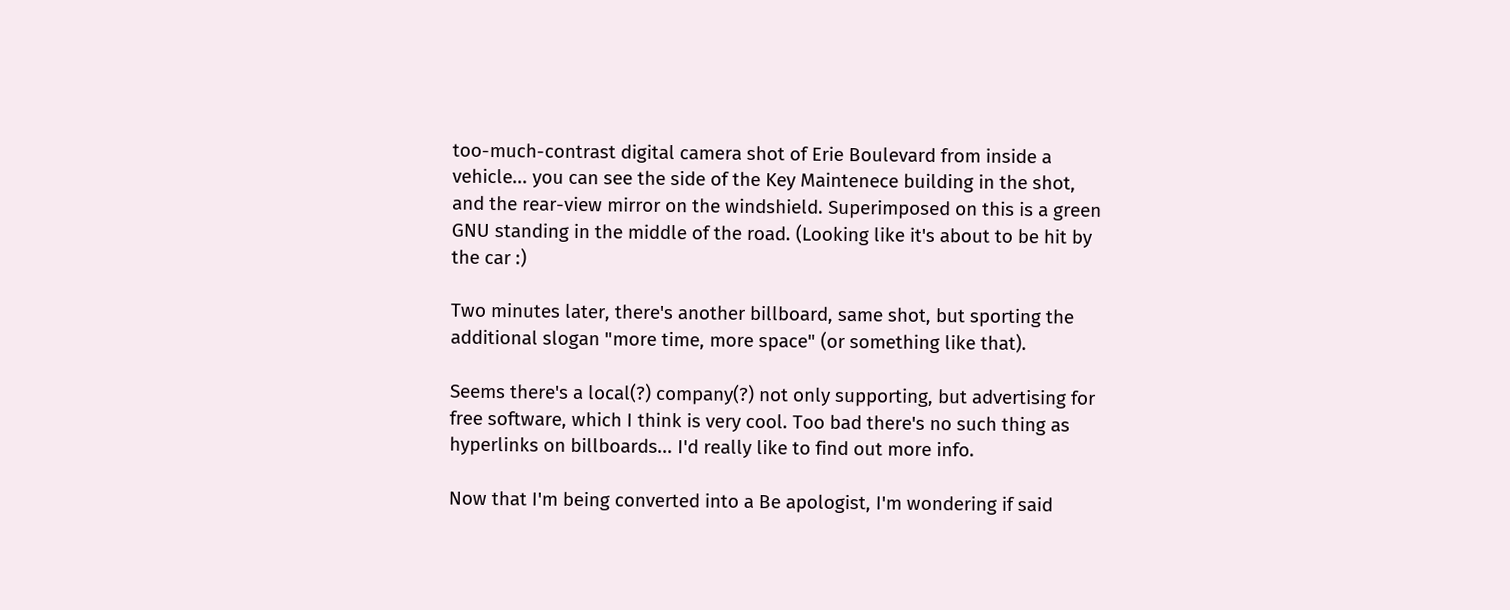too-much-contrast digital camera shot of Erie Boulevard from inside a
vehicle... you can see the side of the Key Maintenece building in the shot,
and the rear-view mirror on the windshield. Superimposed on this is a green
GNU standing in the middle of the road. (Looking like it's about to be hit by
the car :)

Two minutes later, there's another billboard, same shot, but sporting the
additional slogan "more time, more space" (or something like that).

Seems there's a local(?) company(?) not only supporting, but advertising for
free software, which I think is very cool. Too bad there's no such thing as
hyperlinks on billboards... I'd really like to find out more info.

Now that I'm being converted into a Be apologist, I'm wondering if said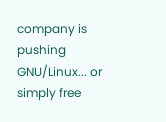company is pushing GNU/Linux... or simply free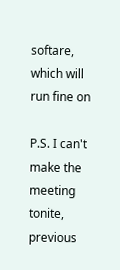softare, which will run fine on

P.S. I can't make the meeting tonite, previous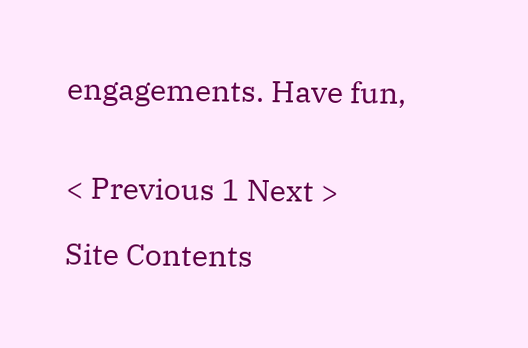engagements. Have fun,


< Previous 1 Next >

Site Contents